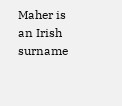Maher is an Irish surname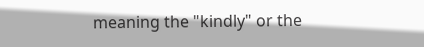meaning the "kindly" or the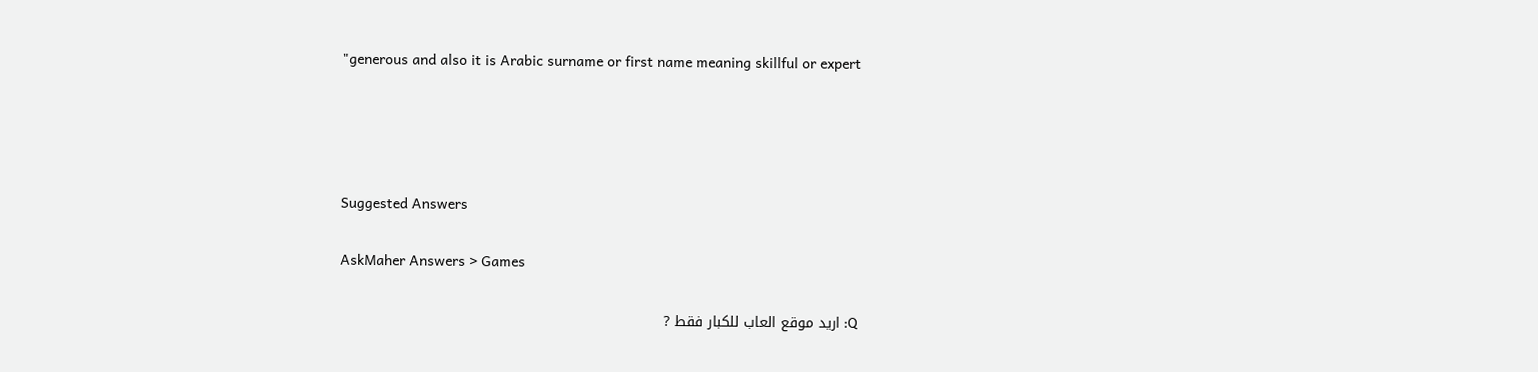"generous and also it is Arabic surname or first name meaning skillful or expert




Suggested Answers

AskMaher Answers > Games

Q: اريد موقع العاب للكبار فقط ?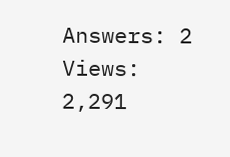Answers: 2 Views: 2,291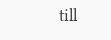till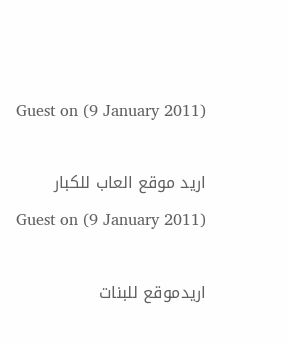Guest on (9 January 2011)

اريد موقع العاب للكبار
Guest on (9 January 2011)

اريدموقع للبنات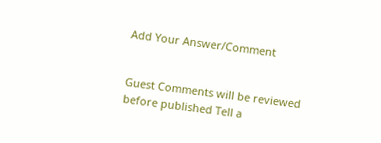Add Your Answer/Comment


Guest Comments will be reviewed before published Tell a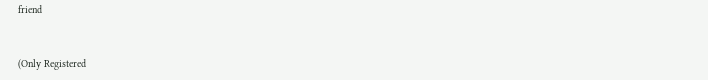friend


(Only Registered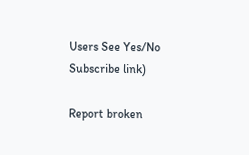Users See Yes/No Subscribe link)

Report broken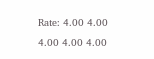Rate: 4.00 4.00 4.00 4.00 4.00